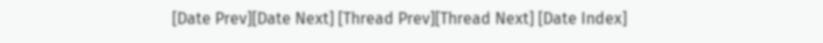[Date Prev][Date Next] [Thread Prev][Thread Next] [Date Index]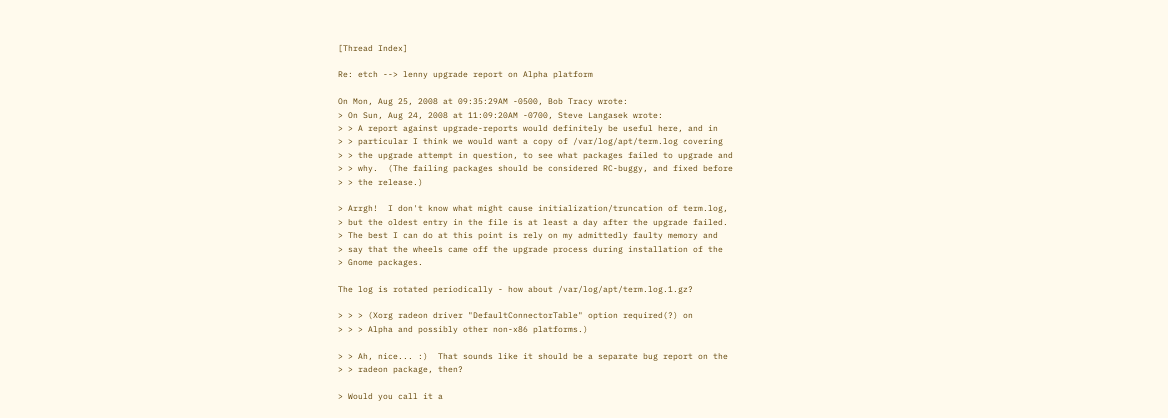[Thread Index]

Re: etch --> lenny upgrade report on Alpha platform

On Mon, Aug 25, 2008 at 09:35:29AM -0500, Bob Tracy wrote:
> On Sun, Aug 24, 2008 at 11:09:20AM -0700, Steve Langasek wrote:
> > A report against upgrade-reports would definitely be useful here, and in
> > particular I think we would want a copy of /var/log/apt/term.log covering
> > the upgrade attempt in question, to see what packages failed to upgrade and
> > why.  (The failing packages should be considered RC-buggy, and fixed before
> > the release.)

> Arrgh!  I don't know what might cause initialization/truncation of term.log,
> but the oldest entry in the file is at least a day after the upgrade failed.
> The best I can do at this point is rely on my admittedly faulty memory and
> say that the wheels came off the upgrade process during installation of the
> Gnome packages.

The log is rotated periodically - how about /var/log/apt/term.log.1.gz?

> > > (Xorg radeon driver "DefaultConnectorTable" option required(?) on
> > > Alpha and possibly other non-x86 platforms.)

> > Ah, nice... :)  That sounds like it should be a separate bug report on the
> > radeon package, then?

> Would you call it a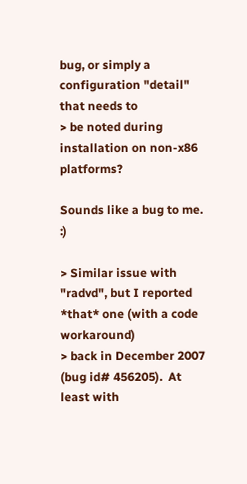bug, or simply a configuration "detail" that needs to
> be noted during installation on non-x86 platforms?

Sounds like a bug to me. :)

> Similar issue with "radvd", but I reported *that* one (with a code workaround)
> back in December 2007 (bug id# 456205).  At least with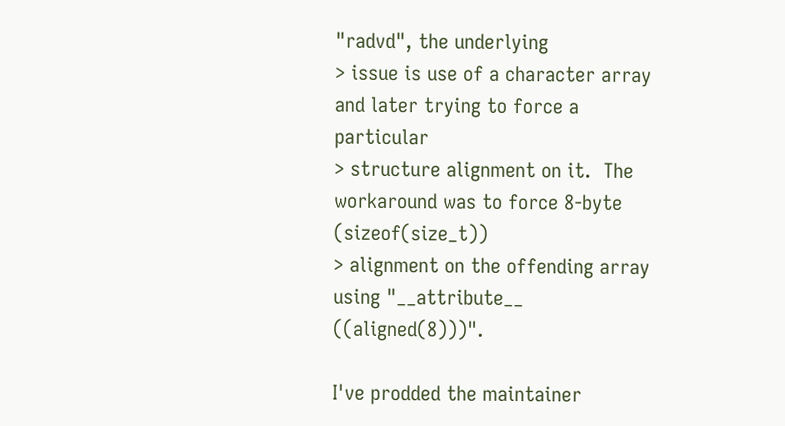"radvd", the underlying
> issue is use of a character array and later trying to force a particular
> structure alignment on it.  The workaround was to force 8-byte (sizeof(size_t))
> alignment on the offending array using "__attribute__ ((aligned(8)))".

I've prodded the maintainer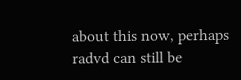about this now, perhaps radvd can still be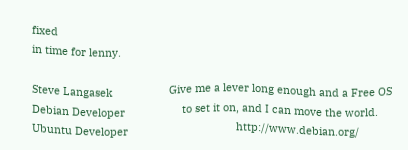fixed
in time for lenny.

Steve Langasek                   Give me a lever long enough and a Free OS
Debian Developer                   to set it on, and I can move the world.
Ubuntu Developer                                    http://www.debian.org/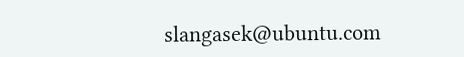slangasek@ubuntu.com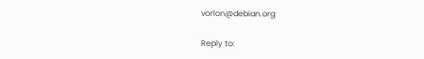vorlon@debian.org

Reply to: